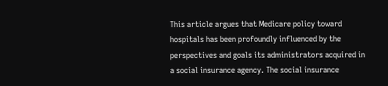This article argues that Medicare policy toward hospitals has been profoundly influenced by the perspectives and goals its administrators acquired in a social insurance agency. The social insurance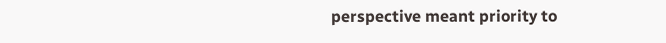perspective meant priority to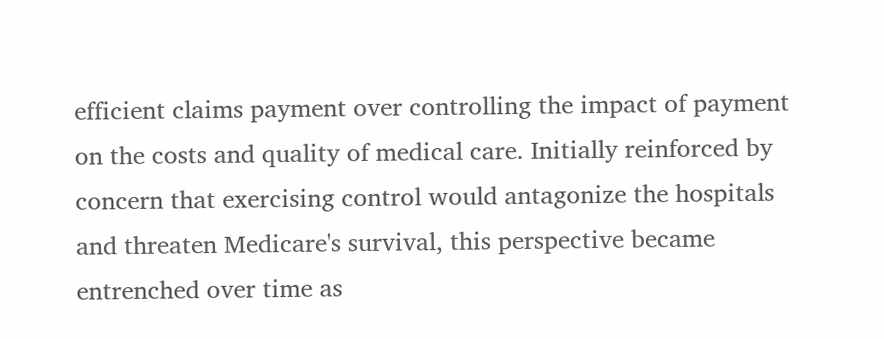efficient claims payment over controlling the impact of payment on the costs and quality of medical care. Initially reinforced by concern that exercising control would antagonize the hospitals and threaten Medicare's survival, this perspective became entrenched over time as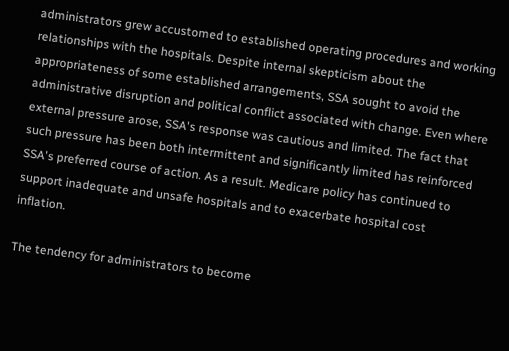administrators grew accustomed to established operating procedures and working relationships with the hospitals. Despite internal skepticism about the appropriateness of some established arrangements, SSA sought to avoid the administrative disruption and political conflict associated with change. Even where external pressure arose, SSA's response was cautious and limited. The fact that such pressure has been both intermittent and significantly limited has reinforced SSA's preferred course of action. As a result. Medicare policy has continued to support inadequate and unsafe hospitals and to exacerbate hospital cost inflation.

The tendency for administrators to become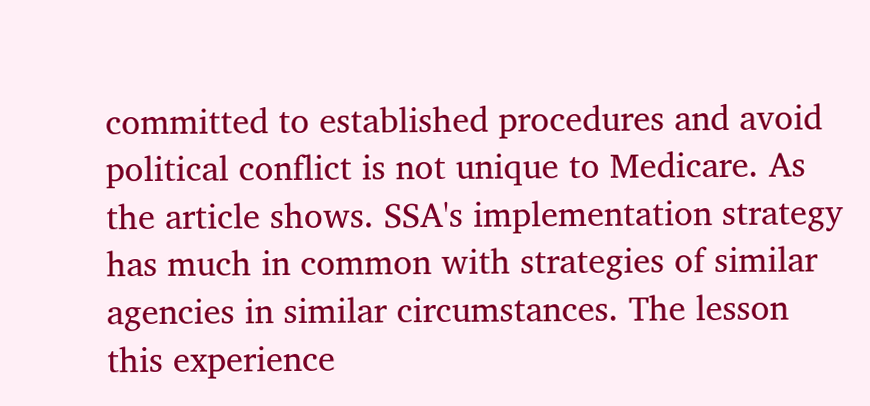committed to established procedures and avoid political conflict is not unique to Medicare. As the article shows. SSA's implementation strategy has much in common with strategies of similar agencies in similar circumstances. The lesson this experience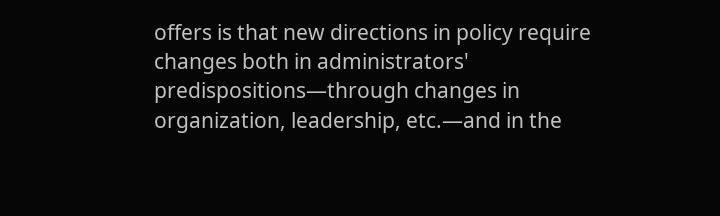offers is that new directions in policy require changes both in administrators' predispositions—through changes in organization, leadership, etc.—and in the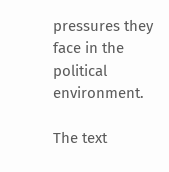pressures they face in the political environment.

The text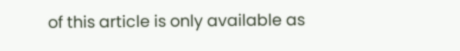of this article is only available as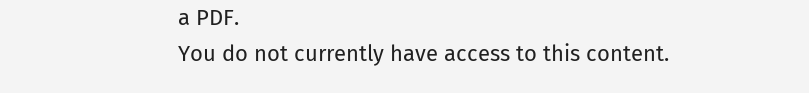a PDF.
You do not currently have access to this content.